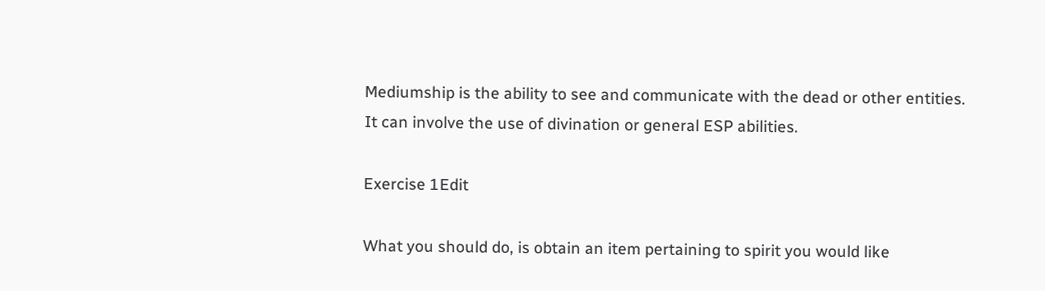Mediumship is the ability to see and communicate with the dead or other entities. It can involve the use of divination or general ESP abilities.

Exercise 1Edit

What you should do, is obtain an item pertaining to spirit you would like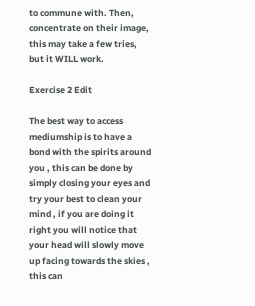to commune with. Then, concentrate on their image, this may take a few tries, but it WILL work.

Exercise 2 Edit

The best way to access mediumship is to have a bond with the spirits around you , this can be done by simply closing your eyes and try your best to clean your mind , if you are doing it right you will notice that your head will slowly move up facing towards the skies , this can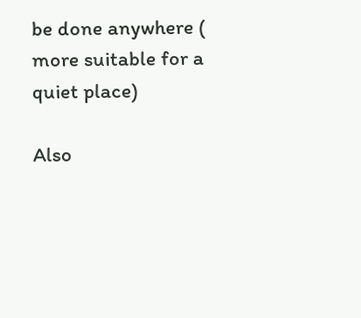be done anywhere ( more suitable for a quiet place)

Also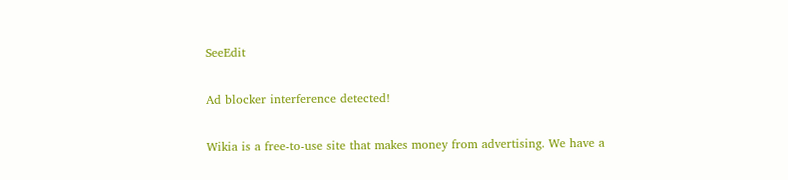SeeEdit

Ad blocker interference detected!

Wikia is a free-to-use site that makes money from advertising. We have a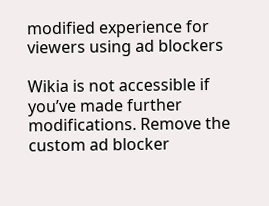modified experience for viewers using ad blockers

Wikia is not accessible if you’ve made further modifications. Remove the custom ad blocker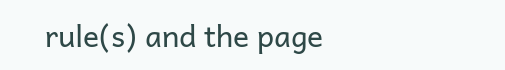rule(s) and the page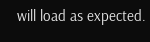will load as expected.